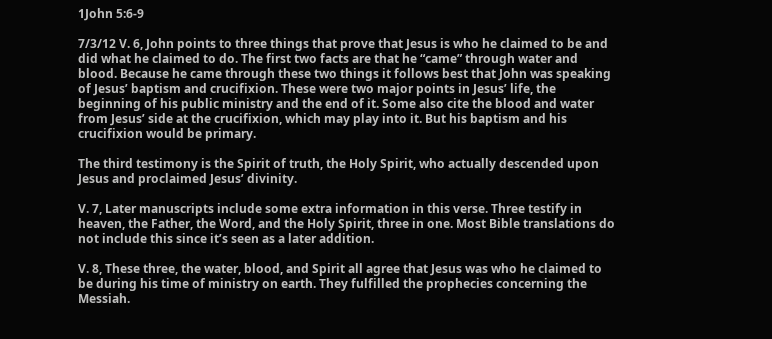1John 5:6-9

7/3/12 V. 6, John points to three things that prove that Jesus is who he claimed to be and did what he claimed to do. The first two facts are that he “came” through water and blood. Because he came through these two things it follows best that John was speaking of Jesus’ baptism and crucifixion. These were two major points in Jesus’ life, the beginning of his public ministry and the end of it. Some also cite the blood and water from Jesus’ side at the crucifixion, which may play into it. But his baptism and his crucifixion would be primary.

The third testimony is the Spirit of truth, the Holy Spirit, who actually descended upon Jesus and proclaimed Jesus’ divinity.

V. 7, Later manuscripts include some extra information in this verse. Three testify in heaven, the Father, the Word, and the Holy Spirit, three in one. Most Bible translations do not include this since it’s seen as a later addition.

V. 8, These three, the water, blood, and Spirit all agree that Jesus was who he claimed to be during his time of ministry on earth. They fulfilled the prophecies concerning the Messiah.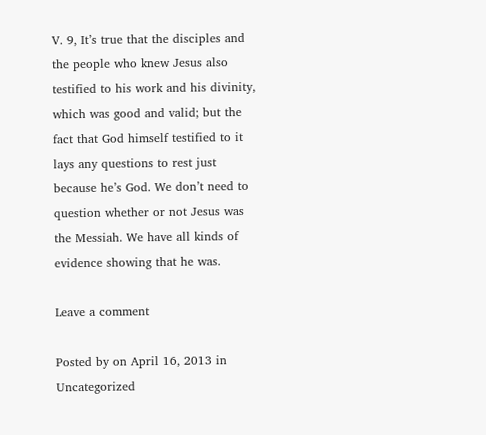V. 9, It’s true that the disciples and the people who knew Jesus also testified to his work and his divinity, which was good and valid; but the fact that God himself testified to it lays any questions to rest just because he’s God. We don’t need to question whether or not Jesus was the Messiah. We have all kinds of evidence showing that he was.

Leave a comment

Posted by on April 16, 2013 in Uncategorized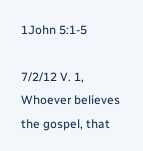1John 5:1-5

7/2/12 V. 1, Whoever believes the gospel, that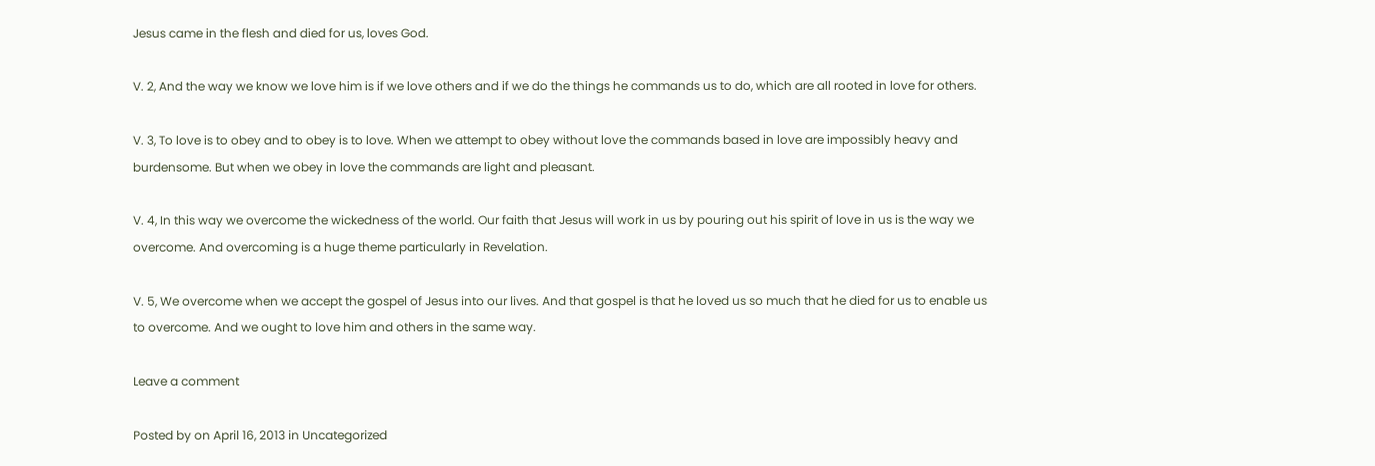Jesus came in the flesh and died for us, loves God.

V. 2, And the way we know we love him is if we love others and if we do the things he commands us to do, which are all rooted in love for others.

V. 3, To love is to obey and to obey is to love. When we attempt to obey without love the commands based in love are impossibly heavy and burdensome. But when we obey in love the commands are light and pleasant.

V. 4, In this way we overcome the wickedness of the world. Our faith that Jesus will work in us by pouring out his spirit of love in us is the way we overcome. And overcoming is a huge theme particularly in Revelation.

V. 5, We overcome when we accept the gospel of Jesus into our lives. And that gospel is that he loved us so much that he died for us to enable us to overcome. And we ought to love him and others in the same way.

Leave a comment

Posted by on April 16, 2013 in Uncategorized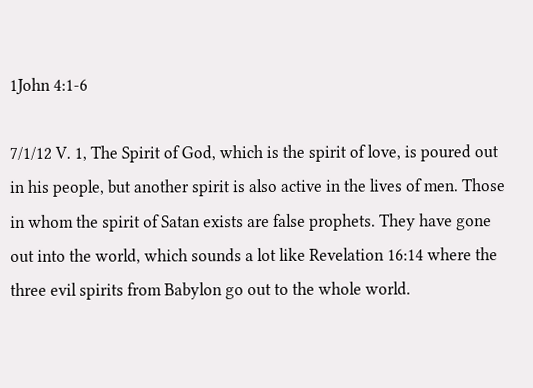1John 4:1-6

7/1/12 V. 1, The Spirit of God, which is the spirit of love, is poured out in his people, but another spirit is also active in the lives of men. Those in whom the spirit of Satan exists are false prophets. They have gone out into the world, which sounds a lot like Revelation 16:14 where the three evil spirits from Babylon go out to the whole world.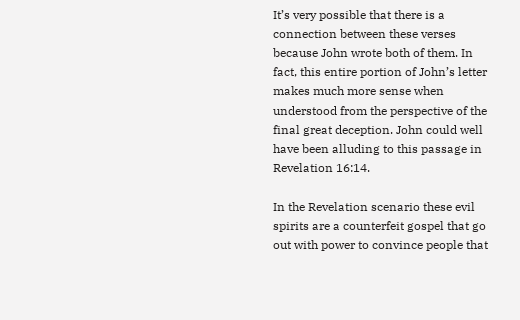It’s very possible that there is a connection between these verses because John wrote both of them. In fact, this entire portion of John’s letter makes much more sense when understood from the perspective of the final great deception. John could well have been alluding to this passage in Revelation 16:14.

In the Revelation scenario these evil spirits are a counterfeit gospel that go out with power to convince people that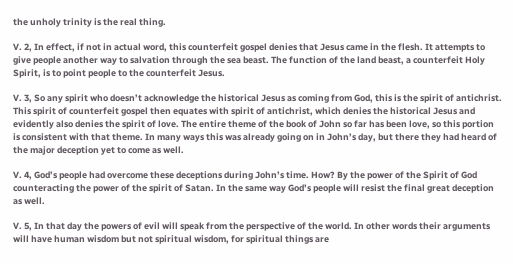the unholy trinity is the real thing.

V. 2, In effect, if not in actual word, this counterfeit gospel denies that Jesus came in the flesh. It attempts to give people another way to salvation through the sea beast. The function of the land beast, a counterfeit Holy Spirit, is to point people to the counterfeit Jesus.

V. 3, So any spirit who doesn’t acknowledge the historical Jesus as coming from God, this is the spirit of antichrist. This spirit of counterfeit gospel then equates with spirit of antichrist, which denies the historical Jesus and evidently also denies the spirit of love. The entire theme of the book of John so far has been love, so this portion is consistent with that theme. In many ways this was already going on in John’s day, but there they had heard of the major deception yet to come as well.

V. 4, God’s people had overcome these deceptions during John’s time. How? By the power of the Spirit of God counteracting the power of the spirit of Satan. In the same way God’s people will resist the final great deception as well.

V. 5, In that day the powers of evil will speak from the perspective of the world. In other words their arguments will have human wisdom but not spiritual wisdom, for spiritual things are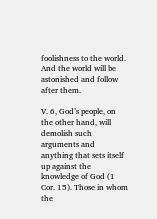foolishness to the world. And the world will be astonished and follow after them.

V. 6, God’s people, on the other hand, will demolish such arguments and anything that sets itself up against the knowledge of God (1 Cor. 15). Those in whom the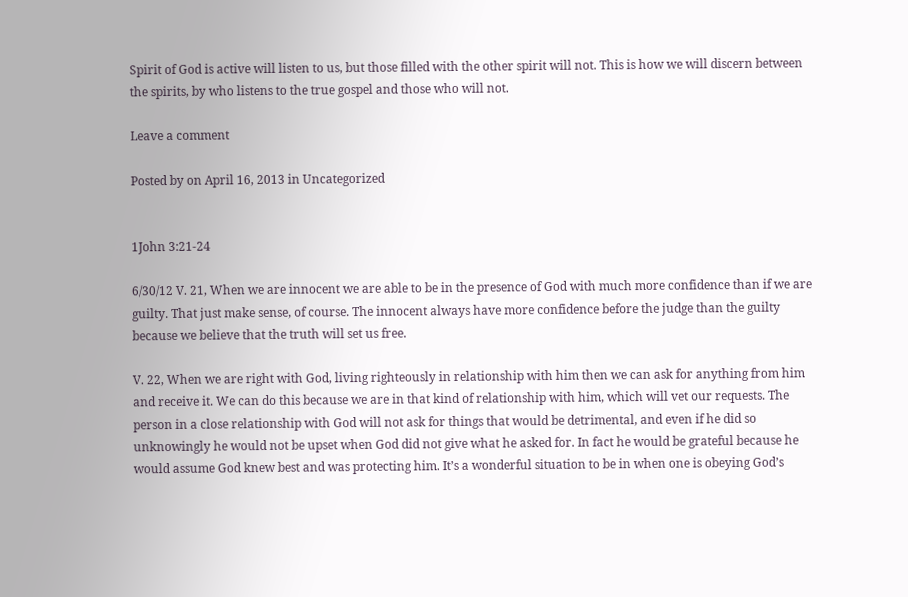Spirit of God is active will listen to us, but those filled with the other spirit will not. This is how we will discern between the spirits, by who listens to the true gospel and those who will not.

Leave a comment

Posted by on April 16, 2013 in Uncategorized


1John 3:21-24

6/30/12 V. 21, When we are innocent we are able to be in the presence of God with much more confidence than if we are guilty. That just make sense, of course. The innocent always have more confidence before the judge than the guilty because we believe that the truth will set us free.

V. 22, When we are right with God, living righteously in relationship with him then we can ask for anything from him and receive it. We can do this because we are in that kind of relationship with him, which will vet our requests. The person in a close relationship with God will not ask for things that would be detrimental, and even if he did so unknowingly he would not be upset when God did not give what he asked for. In fact he would be grateful because he would assume God knew best and was protecting him. It’s a wonderful situation to be in when one is obeying God’s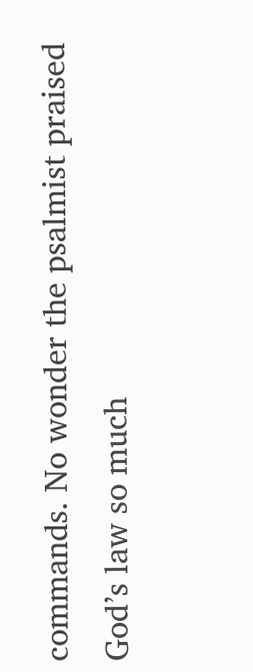commands. No wonder the psalmist praised God’s law so much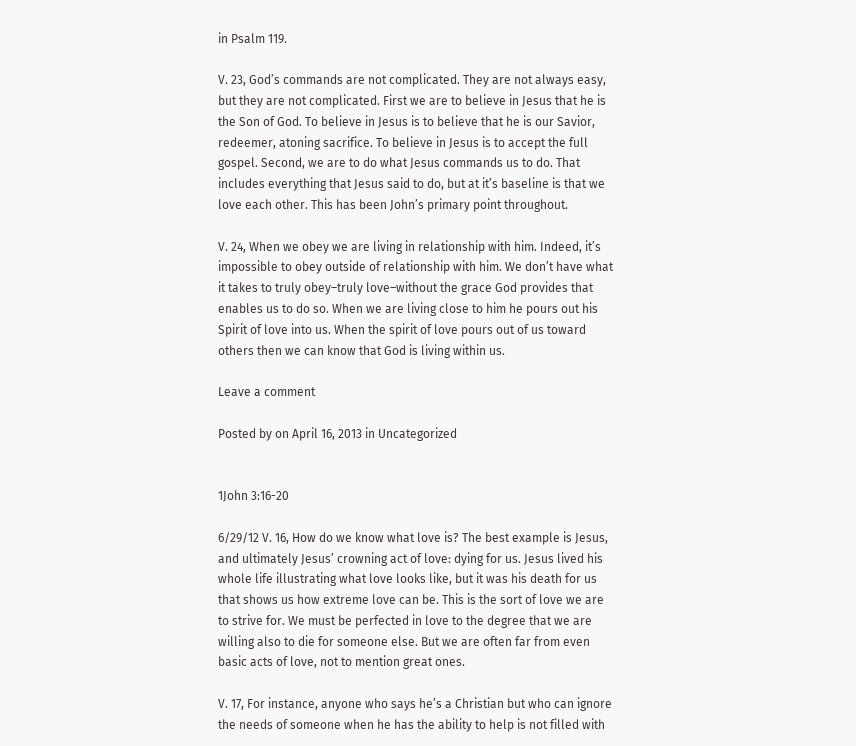in Psalm 119.

V. 23, God’s commands are not complicated. They are not always easy, but they are not complicated. First we are to believe in Jesus that he is the Son of God. To believe in Jesus is to believe that he is our Savior, redeemer, atoning sacrifice. To believe in Jesus is to accept the full gospel. Second, we are to do what Jesus commands us to do. That includes everything that Jesus said to do, but at it’s baseline is that we love each other. This has been John’s primary point throughout.

V. 24, When we obey we are living in relationship with him. Indeed, it’s impossible to obey outside of relationship with him. We don’t have what it takes to truly obey–truly love–without the grace God provides that enables us to do so. When we are living close to him he pours out his Spirit of love into us. When the spirit of love pours out of us toward others then we can know that God is living within us.

Leave a comment

Posted by on April 16, 2013 in Uncategorized


1John 3:16-20

6/29/12 V. 16, How do we know what love is? The best example is Jesus, and ultimately Jesus’ crowning act of love: dying for us. Jesus lived his whole life illustrating what love looks like, but it was his death for us that shows us how extreme love can be. This is the sort of love we are to strive for. We must be perfected in love to the degree that we are willing also to die for someone else. But we are often far from even basic acts of love, not to mention great ones.

V. 17, For instance, anyone who says he’s a Christian but who can ignore the needs of someone when he has the ability to help is not filled with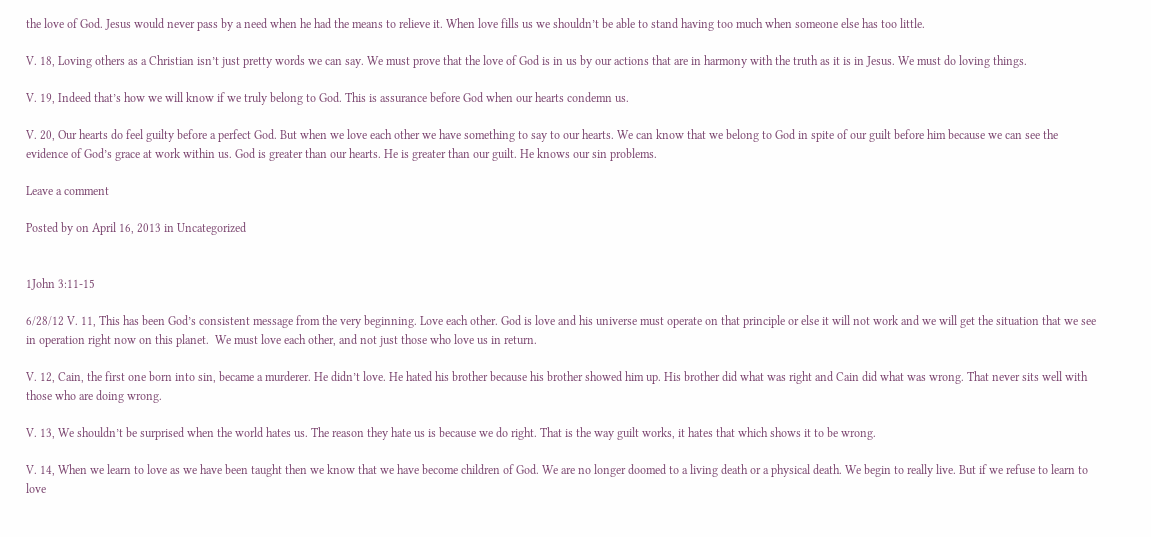the love of God. Jesus would never pass by a need when he had the means to relieve it. When love fills us we shouldn’t be able to stand having too much when someone else has too little.

V. 18, Loving others as a Christian isn’t just pretty words we can say. We must prove that the love of God is in us by our actions that are in harmony with the truth as it is in Jesus. We must do loving things.

V. 19, Indeed that’s how we will know if we truly belong to God. This is assurance before God when our hearts condemn us.

V. 20, Our hearts do feel guilty before a perfect God. But when we love each other we have something to say to our hearts. We can know that we belong to God in spite of our guilt before him because we can see the evidence of God’s grace at work within us. God is greater than our hearts. He is greater than our guilt. He knows our sin problems.

Leave a comment

Posted by on April 16, 2013 in Uncategorized


1John 3:11-15

6/28/12 V. 11, This has been God’s consistent message from the very beginning. Love each other. God is love and his universe must operate on that principle or else it will not work and we will get the situation that we see in operation right now on this planet.  We must love each other, and not just those who love us in return.

V. 12, Cain, the first one born into sin, became a murderer. He didn’t love. He hated his brother because his brother showed him up. His brother did what was right and Cain did what was wrong. That never sits well with those who are doing wrong.

V. 13, We shouldn’t be surprised when the world hates us. The reason they hate us is because we do right. That is the way guilt works, it hates that which shows it to be wrong.

V. 14, When we learn to love as we have been taught then we know that we have become children of God. We are no longer doomed to a living death or a physical death. We begin to really live. But if we refuse to learn to love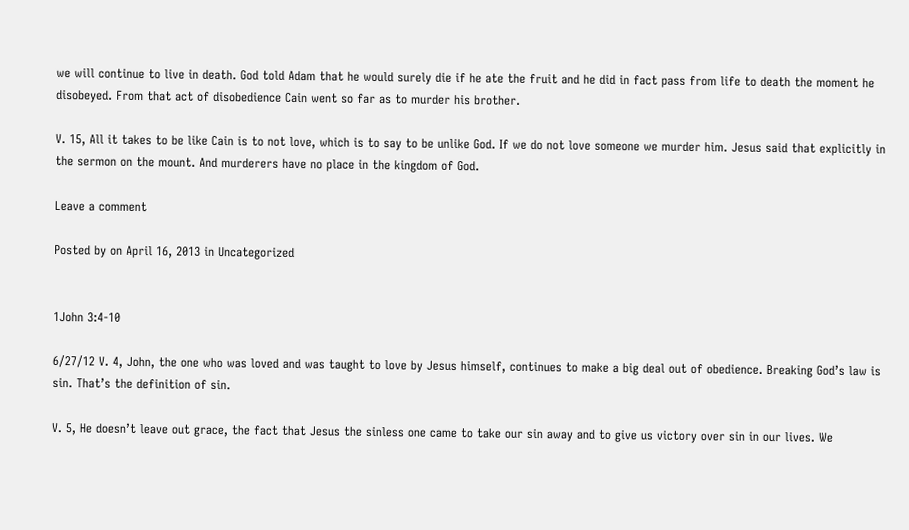we will continue to live in death. God told Adam that he would surely die if he ate the fruit and he did in fact pass from life to death the moment he disobeyed. From that act of disobedience Cain went so far as to murder his brother.

V. 15, All it takes to be like Cain is to not love, which is to say to be unlike God. If we do not love someone we murder him. Jesus said that explicitly in the sermon on the mount. And murderers have no place in the kingdom of God.

Leave a comment

Posted by on April 16, 2013 in Uncategorized


1John 3:4-10

6/27/12 V. 4, John, the one who was loved and was taught to love by Jesus himself, continues to make a big deal out of obedience. Breaking God’s law is sin. That’s the definition of sin.

V. 5, He doesn’t leave out grace, the fact that Jesus the sinless one came to take our sin away and to give us victory over sin in our lives. We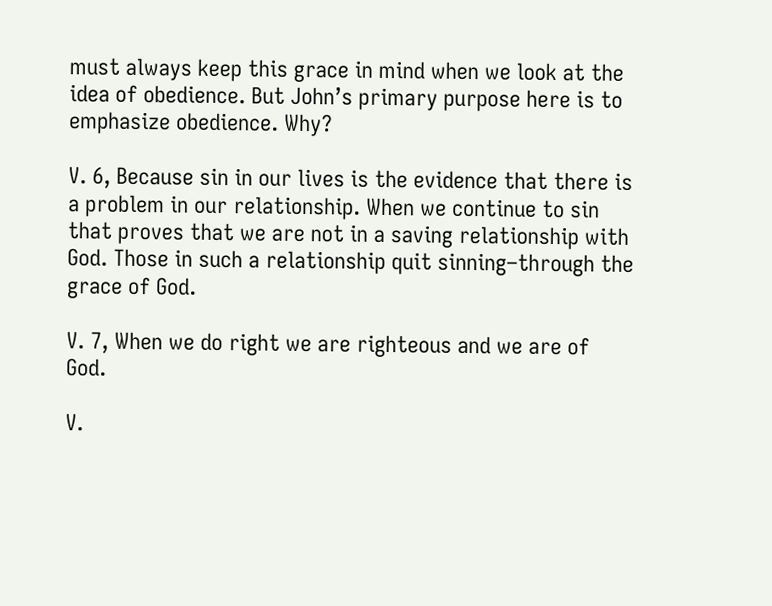must always keep this grace in mind when we look at the idea of obedience. But John’s primary purpose here is to emphasize obedience. Why?

V. 6, Because sin in our lives is the evidence that there is a problem in our relationship. When we continue to sin that proves that we are not in a saving relationship with God. Those in such a relationship quit sinning–through the grace of God.

V. 7, When we do right we are righteous and we are of God.

V.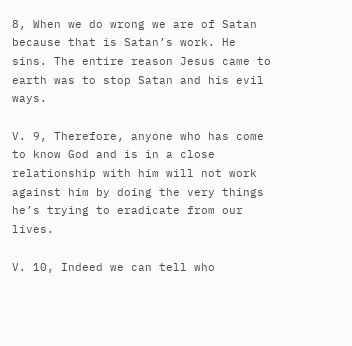8, When we do wrong we are of Satan because that is Satan’s work. He sins. The entire reason Jesus came to earth was to stop Satan and his evil ways.

V. 9, Therefore, anyone who has come to know God and is in a close relationship with him will not work against him by doing the very things he’s trying to eradicate from our lives.

V. 10, Indeed we can tell who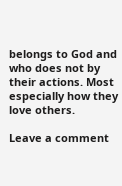belongs to God and who does not by their actions. Most especially how they love others.

Leave a comment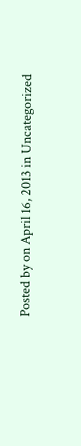Posted by on April 16, 2013 in Uncategorized